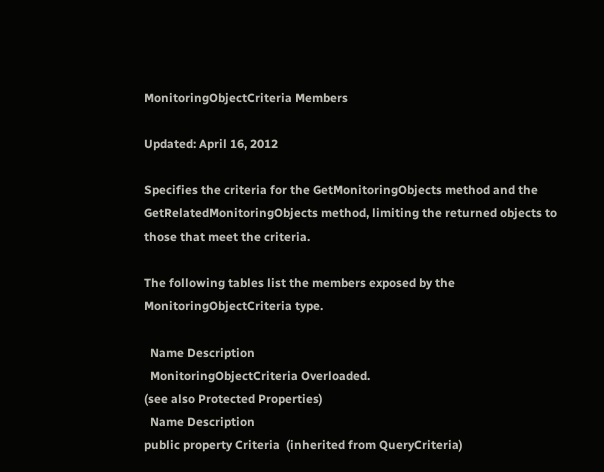MonitoringObjectCriteria Members

Updated: April 16, 2012

Specifies the criteria for the GetMonitoringObjects method and the GetRelatedMonitoringObjects method, limiting the returned objects to those that meet the criteria.

The following tables list the members exposed by the MonitoringObjectCriteria type.

  Name Description
  MonitoringObjectCriteria Overloaded.
(see also Protected Properties)
  Name Description
public property Criteria  (inherited from QueryCriteria)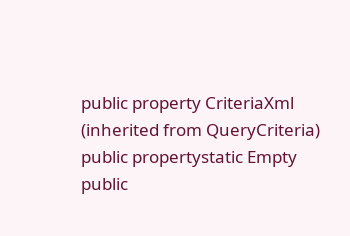public property CriteriaXml  (inherited from QueryCriteria)
public propertystatic Empty
public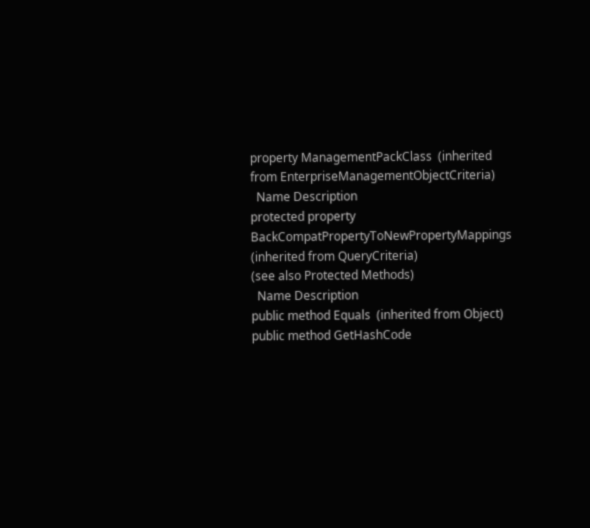property ManagementPackClass  (inherited from EnterpriseManagementObjectCriteria)
  Name Description
protected property BackCompatPropertyToNewPropertyMappings  (inherited from QueryCriteria)
(see also Protected Methods)
  Name Description
public method Equals  (inherited from Object)
public method GetHashCode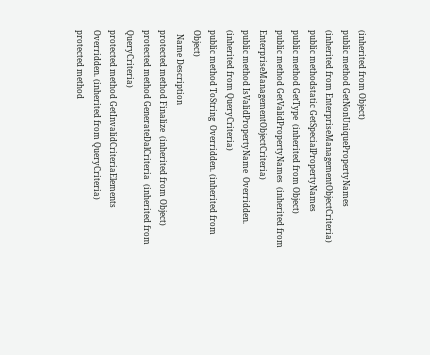(inherited from Object)
public method GetNonUniquePropertyNames  (inherited from EnterpriseManagementObjectCriteria)
public methodstatic GetSpecialPropertyNames
public method GetType  (inherited from Object)
public method GetValidPropertyNames  (inherited from EnterpriseManagementObjectCriteria)
public method IsValidPropertyName  Overridden. (inherited from QueryCriteria)
public method ToString  Overridden. (inherited from Object)
  Name Description
protected method Finalize  (inherited from Object)
protected method GenerateDalCriteria  (inherited from QueryCriteria)
protected method GetInvalidCriteriaElements  Overridden. (inherited from QueryCriteria)
protected method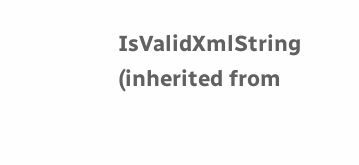IsValidXmlString  (inherited from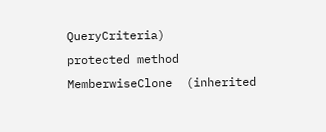QueryCriteria)
protected method MemberwiseClone  (inherited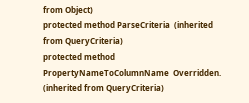from Object)
protected method ParseCriteria  (inherited from QueryCriteria)
protected method PropertyNameToColumnName  Overridden. (inherited from QueryCriteria)